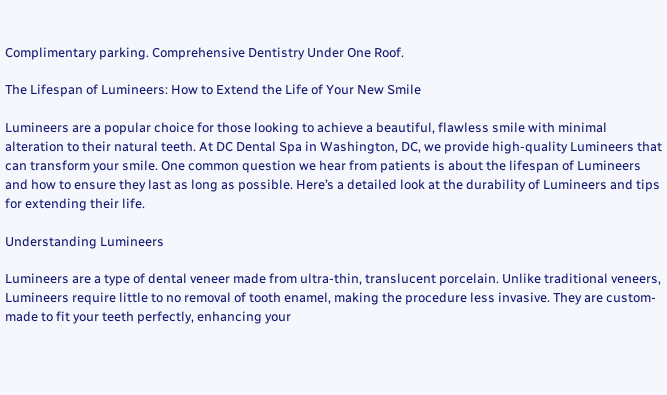Complimentary parking. Comprehensive Dentistry Under One Roof.

The Lifespan of Lumineers: How to Extend the Life of Your New Smile

Lumineers are a popular choice for those looking to achieve a beautiful, flawless smile with minimal alteration to their natural teeth. At DC Dental Spa in Washington, DC, we provide high-quality Lumineers that can transform your smile. One common question we hear from patients is about the lifespan of Lumineers and how to ensure they last as long as possible. Here’s a detailed look at the durability of Lumineers and tips for extending their life.

Understanding Lumineers

Lumineers are a type of dental veneer made from ultra-thin, translucent porcelain. Unlike traditional veneers, Lumineers require little to no removal of tooth enamel, making the procedure less invasive. They are custom-made to fit your teeth perfectly, enhancing your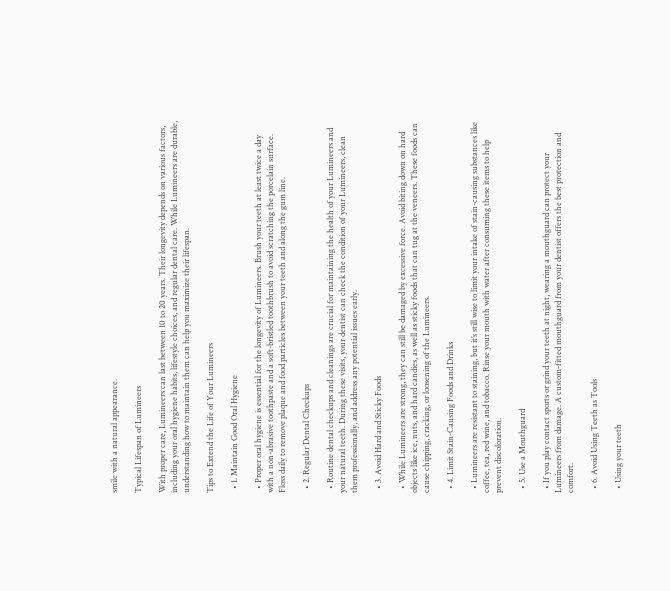smile with a natural appearance.

Typical Lifespan of Lumineers

With proper care, Lumineers can last between 10 to 20 years. Their longevity depends on various factors, including your oral hygiene habits, lifestyle choices, and regular dental care. While Lumineers are durable, understanding how to maintain them can help you maximize their lifespan.

Tips to Extend the Life of Your Lumineers

  • 1. Maintain Good Oral Hygiene

  • Proper oral hygiene is essential for the longevity of Lumineers. Brush your teeth at least twice a day with a non-abrasive toothpaste and a soft-bristled toothbrush to avoid scratching the porcelain surface. Floss daily to remove plaque and food particles between your teeth and along the gum line.

  • 2. Regular Dental Checkups

  • Routine dental checkups and cleanings are crucial for maintaining the health of your Lumineers and your natural teeth. During these visits, your dentist can check the condition of your Lumineers, clean them professionally, and address any potential issues early.

  • 3. Avoid Hard and Sticky Foods

  • While Lumineers are strong, they can still be damaged by excessive force. Avoid biting down on hard objects like ice, nuts, and hard candies, as well as sticky foods that can tug at the veneers. These foods can cause chipping, cracking, or loosening of the Lumineers.

  • 4. Limit Stain-Causing Foods and Drinks

  • Lumineers are resistant to staining, but it’s still wise to limit your intake of stain-causing substances like coffee, tea, red wine, and tobacco. Rinse your mouth with water after consuming these items to help prevent discoloration.

  • 5. Use a Mouthguard

  • If you play contact sports or grind your teeth at night, wearing a mouthguard can protect your Lumineers from damage. A custom-fitted mouthguard from your dentist offers the best protection and comfort.

  • 6. Avoid Using Teeth as Tools

  • Using your teeth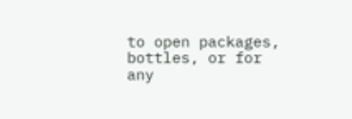to open packages, bottles, or for any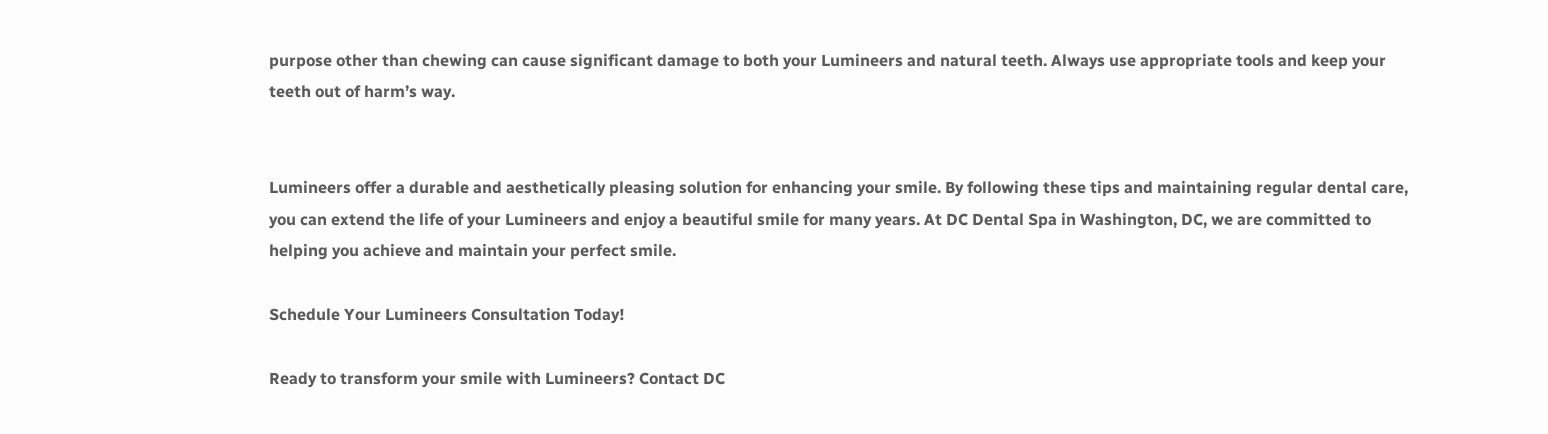purpose other than chewing can cause significant damage to both your Lumineers and natural teeth. Always use appropriate tools and keep your teeth out of harm’s way.


Lumineers offer a durable and aesthetically pleasing solution for enhancing your smile. By following these tips and maintaining regular dental care, you can extend the life of your Lumineers and enjoy a beautiful smile for many years. At DC Dental Spa in Washington, DC, we are committed to helping you achieve and maintain your perfect smile.

Schedule Your Lumineers Consultation Today!

Ready to transform your smile with Lumineers? Contact DC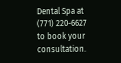Dental Spa at (771) 220-6627 to book your consultation.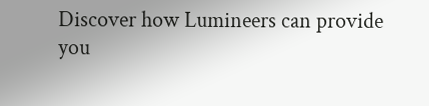Discover how Lumineers can provide you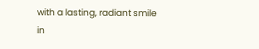with a lasting, radiant smile in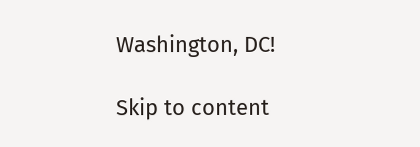Washington, DC!

Skip to content